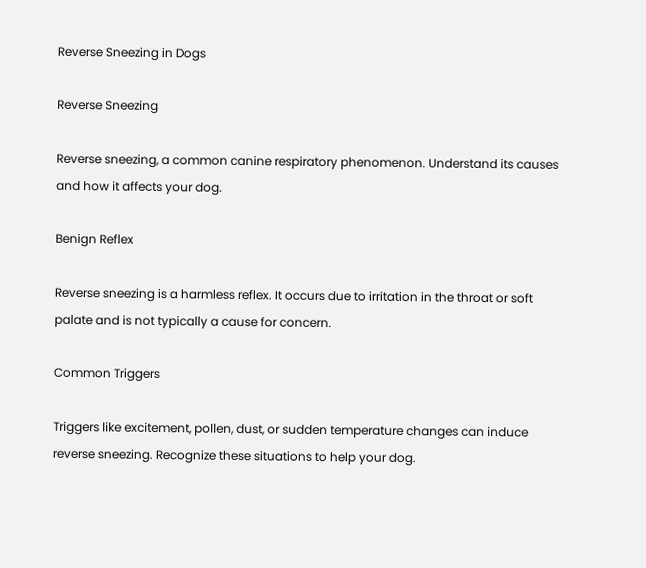Reverse Sneezing in Dogs

Reverse Sneezing

Reverse sneezing, a common canine respiratory phenomenon. Understand its causes and how it affects your dog.

Benign Reflex

Reverse sneezing is a harmless reflex. It occurs due to irritation in the throat or soft palate and is not typically a cause for concern.

Common Triggers

Triggers like excitement, pollen, dust, or sudden temperature changes can induce reverse sneezing. Recognize these situations to help your dog.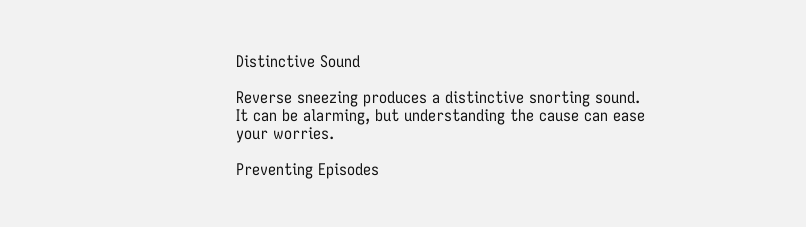Distinctive Sound

Reverse sneezing produces a distinctive snorting sound. It can be alarming, but understanding the cause can ease your worries.

Preventing Episodes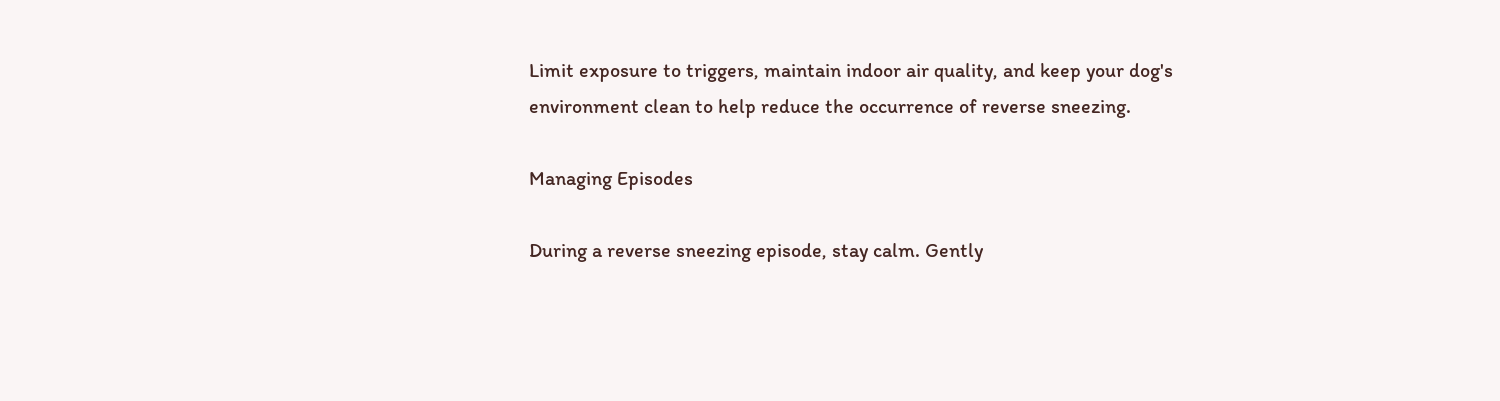Limit exposure to triggers, maintain indoor air quality, and keep your dog's environment clean to help reduce the occurrence of reverse sneezing.

Managing Episodes

During a reverse sneezing episode, stay calm. Gently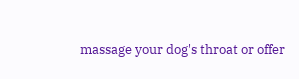massage your dog's throat or offer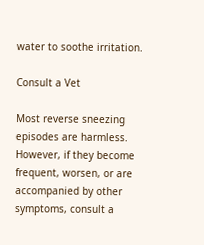water to soothe irritation.

Consult a Vet

Most reverse sneezing episodes are harmless. However, if they become frequent, worsen, or are accompanied by other symptoms, consult a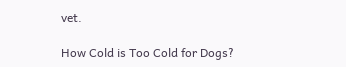vet.

How Cold is Too Cold for Dogs?